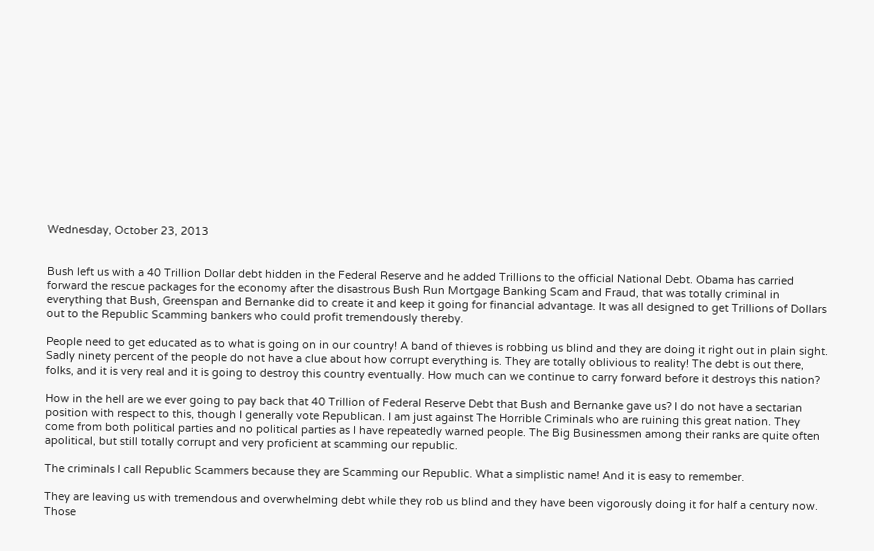Wednesday, October 23, 2013


Bush left us with a 40 Trillion Dollar debt hidden in the Federal Reserve and he added Trillions to the official National Debt. Obama has carried forward the rescue packages for the economy after the disastrous Bush Run Mortgage Banking Scam and Fraud, that was totally criminal in everything that Bush, Greenspan and Bernanke did to create it and keep it going for financial advantage. It was all designed to get Trillions of Dollars out to the Republic Scamming bankers who could profit tremendously thereby.

People need to get educated as to what is going on in our country! A band of thieves is robbing us blind and they are doing it right out in plain sight. Sadly ninety percent of the people do not have a clue about how corrupt everything is. They are totally oblivious to reality! The debt is out there, folks, and it is very real and it is going to destroy this country eventually. How much can we continue to carry forward before it destroys this nation?

How in the hell are we ever going to pay back that 40 Trillion of Federal Reserve Debt that Bush and Bernanke gave us? I do not have a sectarian position with respect to this, though I generally vote Republican. I am just against The Horrible Criminals who are ruining this great nation. They come from both political parties and no political parties as I have repeatedly warned people. The Big Businessmen among their ranks are quite often apolitical, but still totally corrupt and very proficient at scamming our republic.

The criminals I call Republic Scammers because they are Scamming our Republic. What a simplistic name! And it is easy to remember.

They are leaving us with tremendous and overwhelming debt while they rob us blind and they have been vigorously doing it for half a century now. Those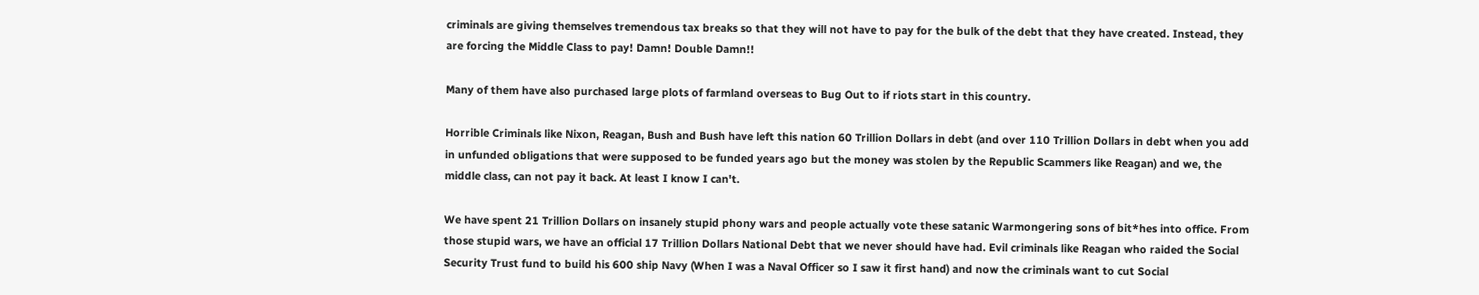criminals are giving themselves tremendous tax breaks so that they will not have to pay for the bulk of the debt that they have created. Instead, they are forcing the Middle Class to pay! Damn! Double Damn!!

Many of them have also purchased large plots of farmland overseas to Bug Out to if riots start in this country.

Horrible Criminals like Nixon, Reagan, Bush and Bush have left this nation 60 Trillion Dollars in debt (and over 110 Trillion Dollars in debt when you add in unfunded obligations that were supposed to be funded years ago but the money was stolen by the Republic Scammers like Reagan) and we, the middle class, can not pay it back. At least I know I can't.

We have spent 21 Trillion Dollars on insanely stupid phony wars and people actually vote these satanic Warmongering sons of bit*hes into office. From those stupid wars, we have an official 17 Trillion Dollars National Debt that we never should have had. Evil criminals like Reagan who raided the Social Security Trust fund to build his 600 ship Navy (When I was a Naval Officer so I saw it first hand) and now the criminals want to cut Social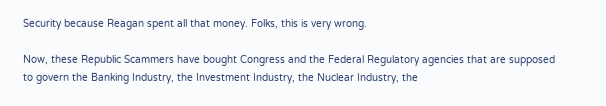Security because Reagan spent all that money. Folks, this is very wrong.

Now, these Republic Scammers have bought Congress and the Federal Regulatory agencies that are supposed to govern the Banking Industry, the Investment Industry, the Nuclear Industry, the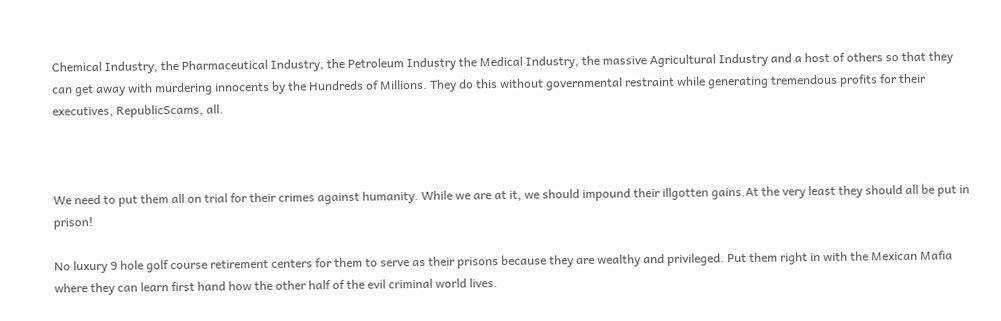Chemical Industry, the Pharmaceutical Industry, the Petroleum Industry the Medical Industry, the massive Agricultural Industry and a host of others so that they can get away with murdering innocents by the Hundreds of Millions. They do this without governmental restraint while generating tremendous profits for their executives, RepublicScams, all.



We need to put them all on trial for their crimes against humanity. While we are at it, we should impound their illgotten gains.At the very least they should all be put in prison!

No luxury 9 hole golf course retirement centers for them to serve as their prisons because they are wealthy and privileged. Put them right in with the Mexican Mafia where they can learn first hand how the other half of the evil criminal world lives.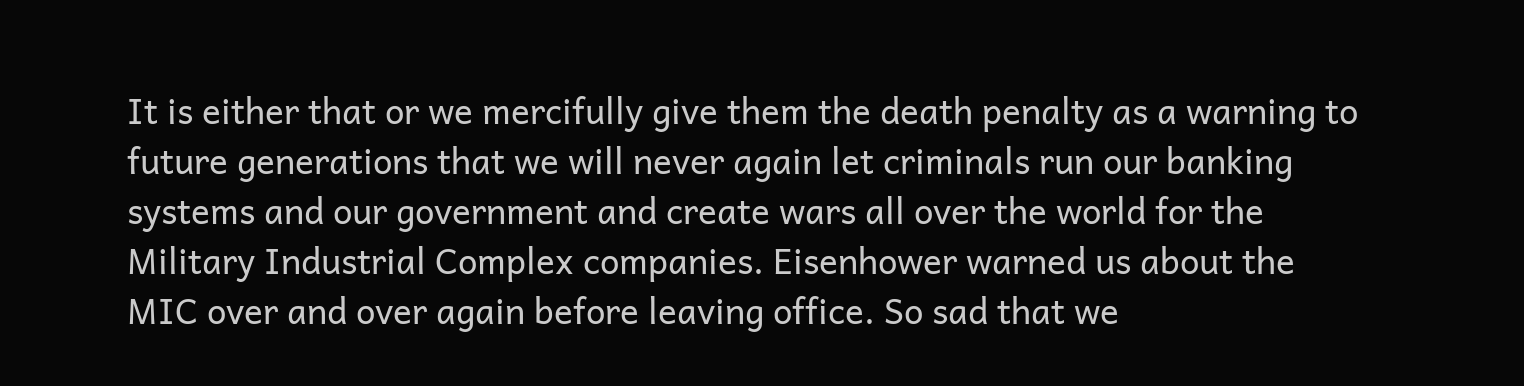It is either that or we mercifully give them the death penalty as a warning to future generations that we will never again let criminals run our banking systems and our government and create wars all over the world for the Military Industrial Complex companies. Eisenhower warned us about the MIC over and over again before leaving office. So sad that we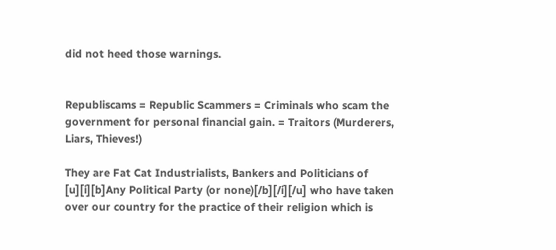did not heed those warnings.


Republiscams = Republic Scammers = Criminals who scam the government for personal financial gain. = Traitors (Murderers, Liars, Thieves!)

They are Fat Cat Industrialists, Bankers and Politicians of [u][i][b]Any Political Party (or none)[/b][/i][/u] who have taken over our country for the practice of their religion which is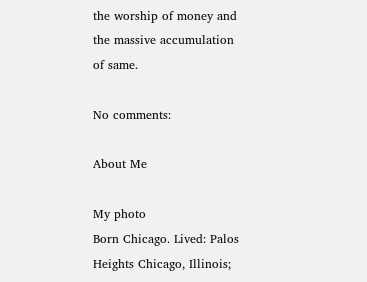the worship of money and the massive accumulation of same.

No comments:

About Me

My photo
Born Chicago. Lived: Palos Heights Chicago, Illinois;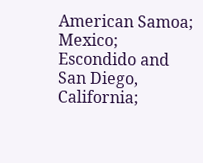American Samoa; Mexico; Escondido and San Diego, California;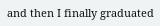and then I finally graduated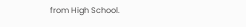from High School.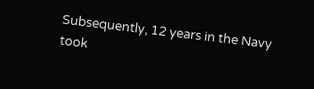Subsequently, 12 years in the Navy took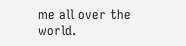me all over the world.